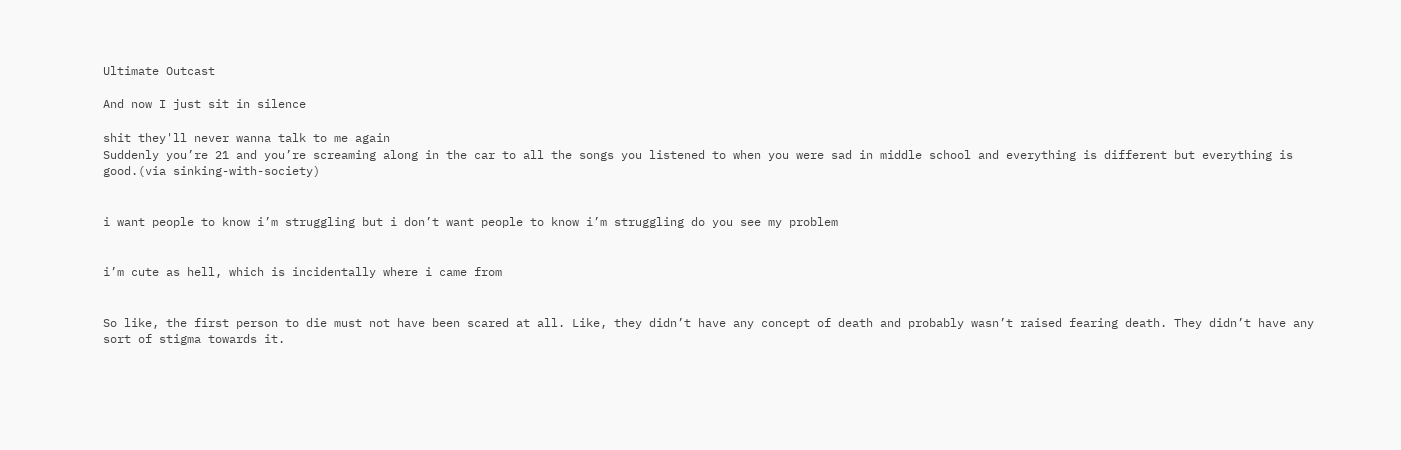Ultimate Outcast

And now I just sit in silence

shit they'll never wanna talk to me again
Suddenly you’re 21 and you’re screaming along in the car to all the songs you listened to when you were sad in middle school and everything is different but everything is good.(via sinking-with-society)


i want people to know i’m struggling but i don’t want people to know i’m struggling do you see my problem


i’m cute as hell, which is incidentally where i came from


So like, the first person to die must not have been scared at all. Like, they didn’t have any concept of death and probably wasn’t raised fearing death. They didn’t have any sort of stigma towards it.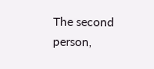The second person,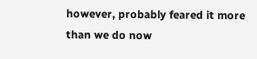however, probably feared it more than we do now